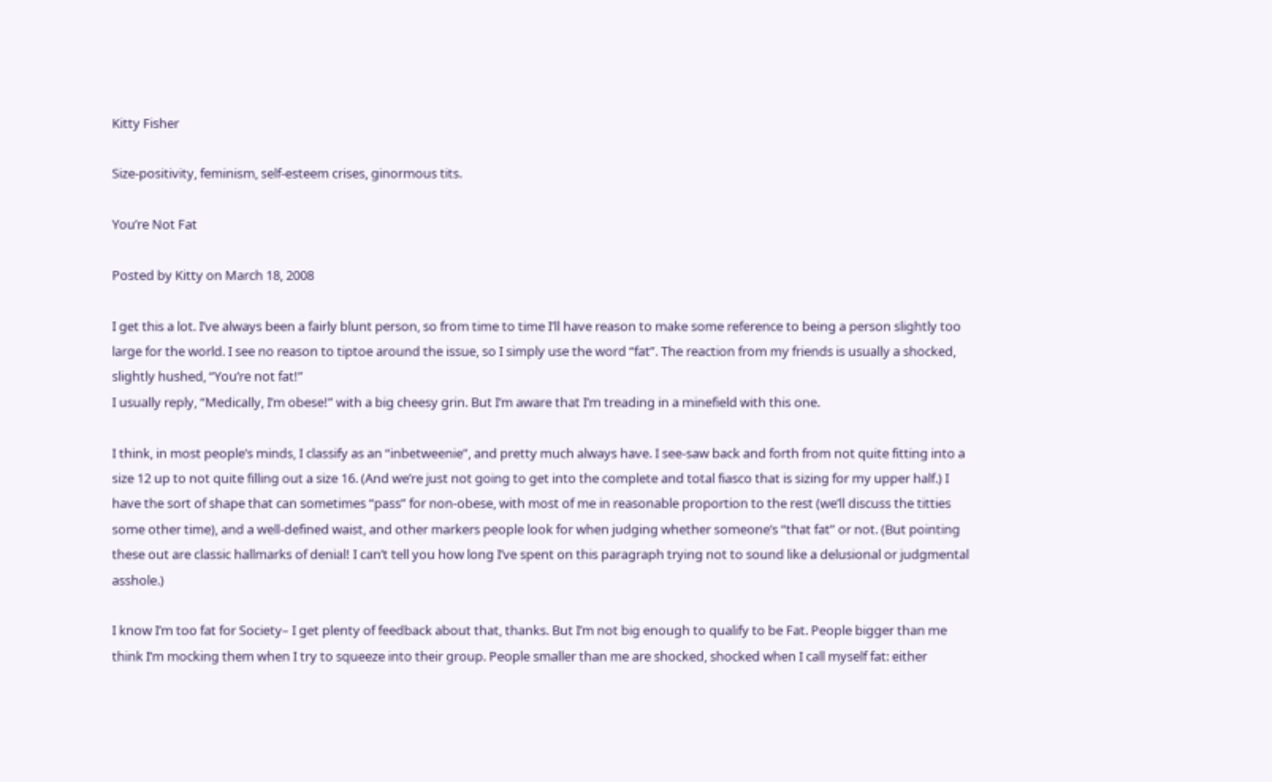Kitty Fisher

Size-positivity, feminism, self-esteem crises, ginormous tits.

You’re Not Fat

Posted by Kitty on March 18, 2008

I get this a lot. I’ve always been a fairly blunt person, so from time to time I’ll have reason to make some reference to being a person slightly too large for the world. I see no reason to tiptoe around the issue, so I simply use the word “fat”. The reaction from my friends is usually a shocked, slightly hushed, “You’re not fat!”
I usually reply, “Medically, I’m obese!” with a big cheesy grin. But I’m aware that I’m treading in a minefield with this one.

I think, in most people’s minds, I classify as an “inbetweenie”, and pretty much always have. I see-saw back and forth from not quite fitting into a size 12 up to not quite filling out a size 16. (And we’re just not going to get into the complete and total fiasco that is sizing for my upper half.) I have the sort of shape that can sometimes “pass” for non-obese, with most of me in reasonable proportion to the rest (we’ll discuss the titties some other time), and a well-defined waist, and other markers people look for when judging whether someone’s “that fat” or not. (But pointing these out are classic hallmarks of denial! I can’t tell you how long I’ve spent on this paragraph trying not to sound like a delusional or judgmental asshole.)

I know I’m too fat for Society– I get plenty of feedback about that, thanks. But I’m not big enough to qualify to be Fat. People bigger than me think I’m mocking them when I try to squeeze into their group. People smaller than me are shocked, shocked when I call myself fat: either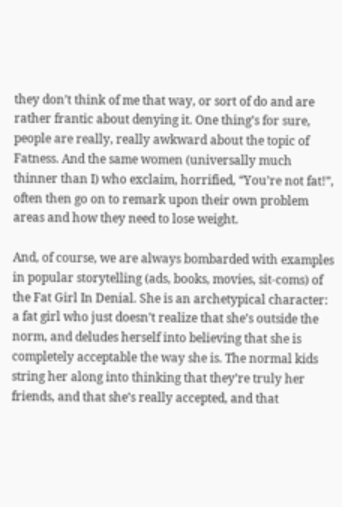they don’t think of me that way, or sort of do and are rather frantic about denying it. One thing’s for sure, people are really, really awkward about the topic of Fatness. And the same women (universally much thinner than I) who exclaim, horrified, “You’re not fat!”, often then go on to remark upon their own problem areas and how they need to lose weight.

And, of course, we are always bombarded with examples in popular storytelling (ads, books, movies, sit-coms) of the Fat Girl In Denial. She is an archetypical character: a fat girl who just doesn’t realize that she’s outside the norm, and deludes herself into believing that she is completely acceptable the way she is. The normal kids string her along into thinking that they’re truly her friends, and that she’s really accepted, and that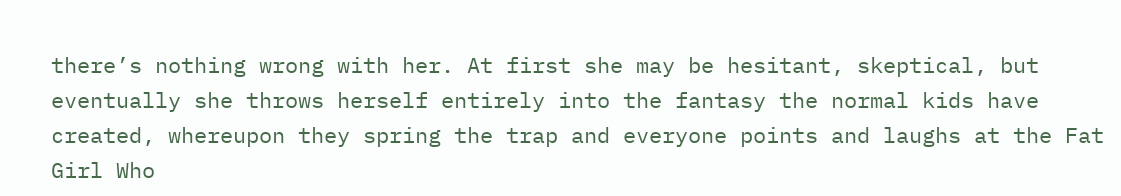there’s nothing wrong with her. At first she may be hesitant, skeptical, but eventually she throws herself entirely into the fantasy the normal kids have created, whereupon they spring the trap and everyone points and laughs at the Fat Girl Who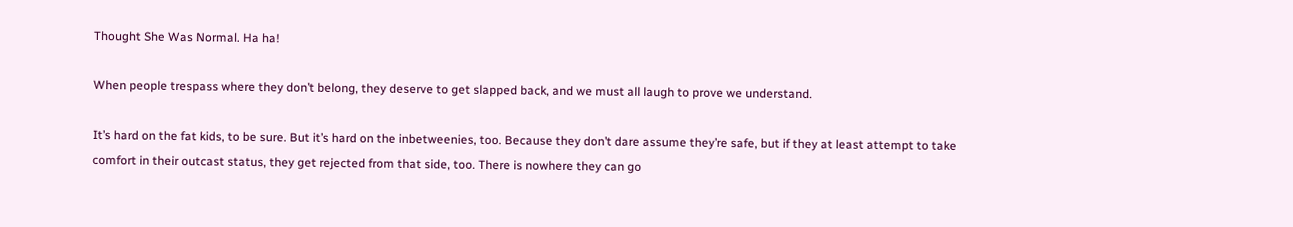Thought She Was Normal. Ha ha!

When people trespass where they don’t belong, they deserve to get slapped back, and we must all laugh to prove we understand.

It’s hard on the fat kids, to be sure. But it’s hard on the inbetweenies, too. Because they don’t dare assume they’re safe, but if they at least attempt to take comfort in their outcast status, they get rejected from that side, too. There is nowhere they can go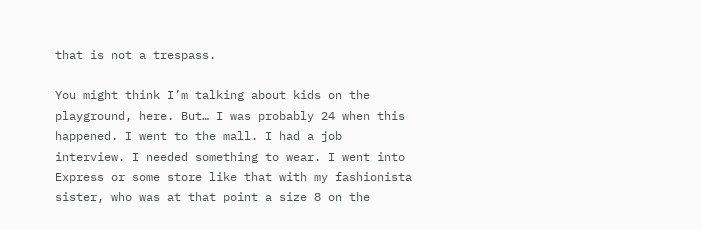that is not a trespass.

You might think I’m talking about kids on the playground, here. But… I was probably 24 when this happened. I went to the mall. I had a job interview. I needed something to wear. I went into Express or some store like that with my fashionista sister, who was at that point a size 8 on the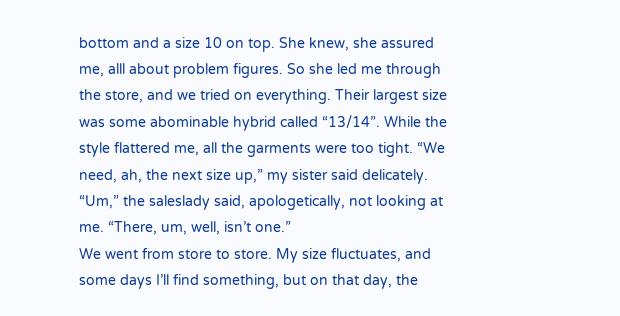bottom and a size 10 on top. She knew, she assured me, alll about problem figures. So she led me through the store, and we tried on everything. Their largest size was some abominable hybrid called “13/14”. While the style flattered me, all the garments were too tight. “We need, ah, the next size up,” my sister said delicately.
“Um,” the saleslady said, apologetically, not looking at me. “There, um, well, isn’t one.”
We went from store to store. My size fluctuates, and some days I’ll find something, but on that day, the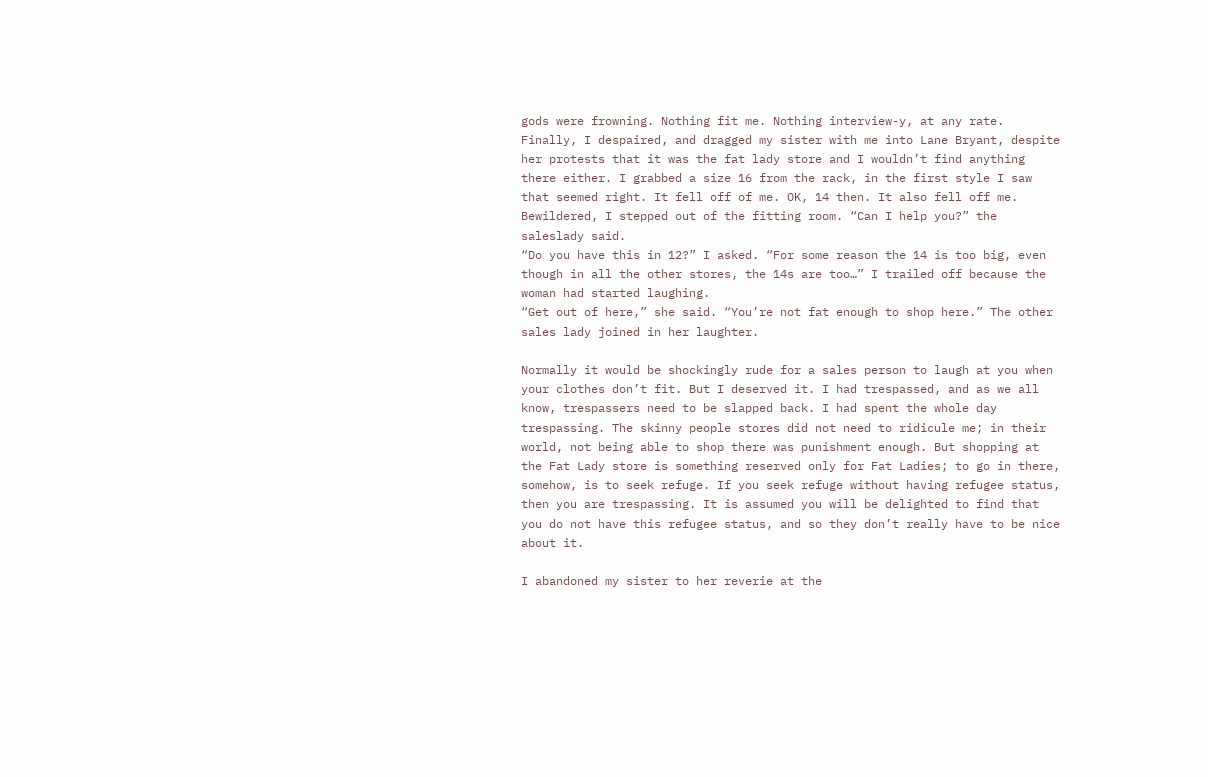gods were frowning. Nothing fit me. Nothing interview-y, at any rate. Finally, I despaired, and dragged my sister with me into Lane Bryant, despite her protests that it was the fat lady store and I wouldn’t find anything there either. I grabbed a size 16 from the rack, in the first style I saw that seemed right. It fell off of me. OK, 14 then. It also fell off me. Bewildered, I stepped out of the fitting room. “Can I help you?” the saleslady said.
“Do you have this in 12?” I asked. “For some reason the 14 is too big, even though in all the other stores, the 14s are too…” I trailed off because the woman had started laughing.
“Get out of here,” she said. “You’re not fat enough to shop here.” The other sales lady joined in her laughter.

Normally it would be shockingly rude for a sales person to laugh at you when your clothes don’t fit. But I deserved it. I had trespassed, and as we all know, trespassers need to be slapped back. I had spent the whole day trespassing. The skinny people stores did not need to ridicule me; in their world, not being able to shop there was punishment enough. But shopping at the Fat Lady store is something reserved only for Fat Ladies; to go in there, somehow, is to seek refuge. If you seek refuge without having refugee status, then you are trespassing. It is assumed you will be delighted to find that you do not have this refugee status, and so they don’t really have to be nice about it.

I abandoned my sister to her reverie at the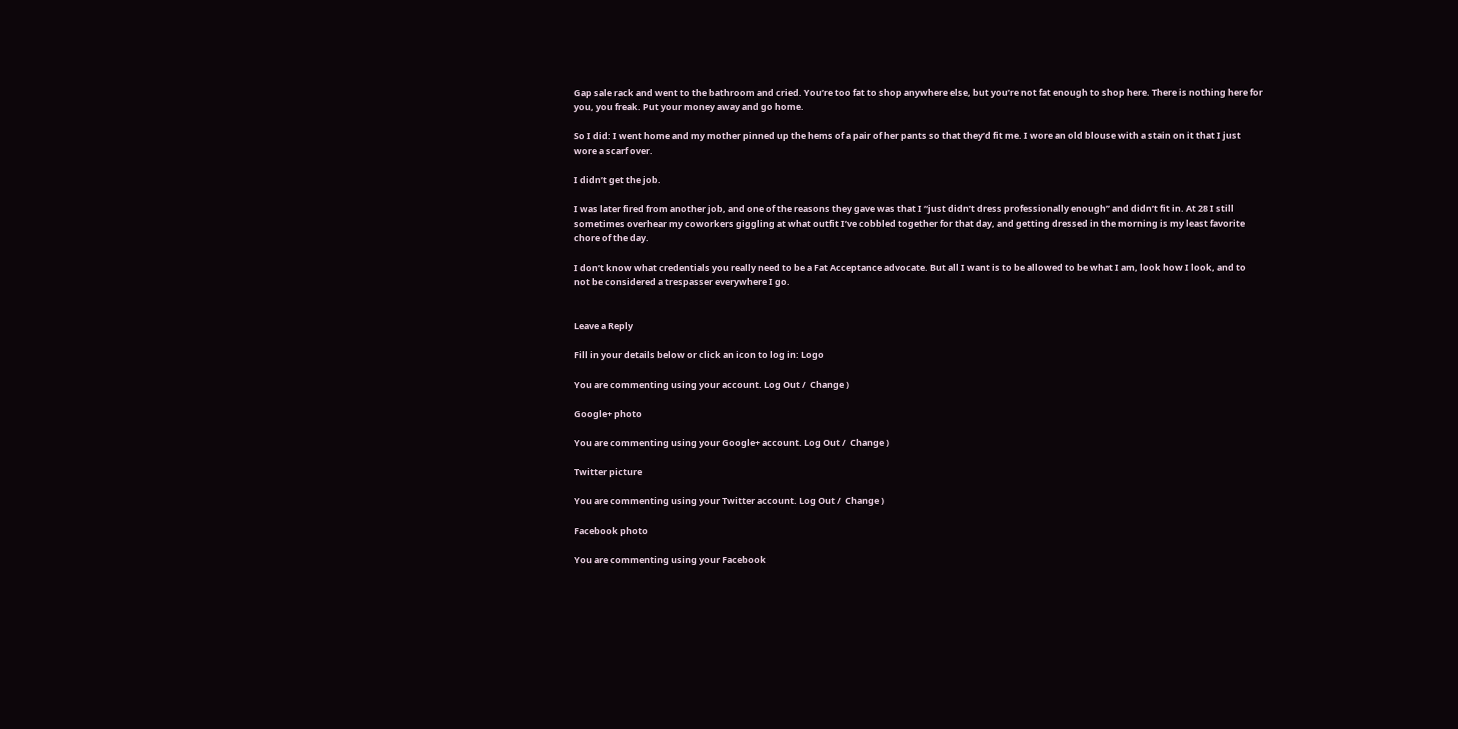Gap sale rack and went to the bathroom and cried. You’re too fat to shop anywhere else, but you’re not fat enough to shop here. There is nothing here for you, you freak. Put your money away and go home.

So I did: I went home and my mother pinned up the hems of a pair of her pants so that they’d fit me. I wore an old blouse with a stain on it that I just wore a scarf over.

I didn’t get the job.

I was later fired from another job, and one of the reasons they gave was that I “just didn’t dress professionally enough” and didn’t fit in. At 28 I still sometimes overhear my coworkers giggling at what outfit I’ve cobbled together for that day, and getting dressed in the morning is my least favorite chore of the day.

I don’t know what credentials you really need to be a Fat Acceptance advocate. But all I want is to be allowed to be what I am, look how I look, and to not be considered a trespasser everywhere I go.


Leave a Reply

Fill in your details below or click an icon to log in: Logo

You are commenting using your account. Log Out /  Change )

Google+ photo

You are commenting using your Google+ account. Log Out /  Change )

Twitter picture

You are commenting using your Twitter account. Log Out /  Change )

Facebook photo

You are commenting using your Facebook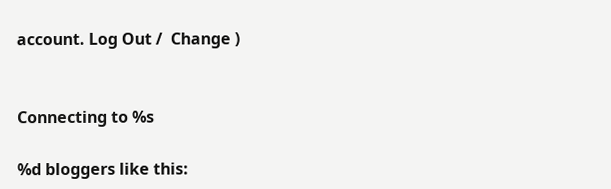account. Log Out /  Change )


Connecting to %s

%d bloggers like this: